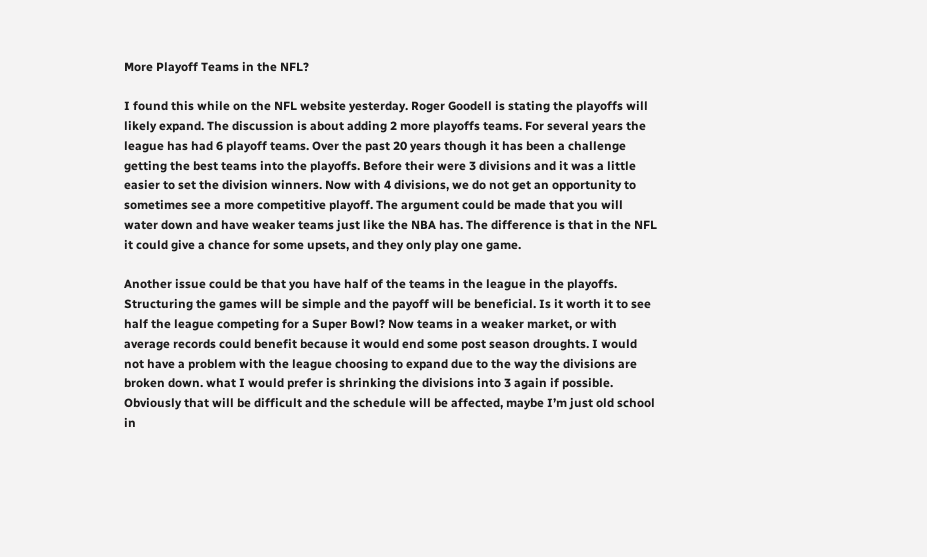More Playoff Teams in the NFL?

I found this while on the NFL website yesterday. Roger Goodell is stating the playoffs will likely expand. The discussion is about adding 2 more playoffs teams. For several years the league has had 6 playoff teams. Over the past 20 years though it has been a challenge getting the best teams into the playoffs. Before their were 3 divisions and it was a little easier to set the division winners. Now with 4 divisions, we do not get an opportunity to sometimes see a more competitive playoff. The argument could be made that you will water down and have weaker teams just like the NBA has. The difference is that in the NFL it could give a chance for some upsets, and they only play one game.

Another issue could be that you have half of the teams in the league in the playoffs. Structuring the games will be simple and the payoff will be beneficial. Is it worth it to see half the league competing for a Super Bowl? Now teams in a weaker market, or with average records could benefit because it would end some post season droughts. I would not have a problem with the league choosing to expand due to the way the divisions are broken down. what I would prefer is shrinking the divisions into 3 again if possible. Obviously that will be difficult and the schedule will be affected, maybe I’m just old school in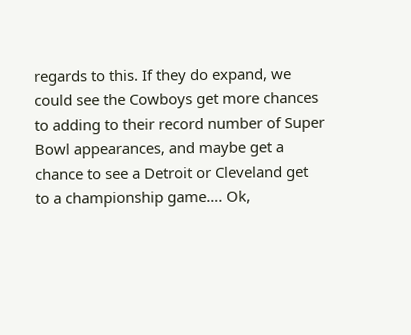regards to this. If they do expand, we could see the Cowboys get more chances to adding to their record number of Super Bowl appearances, and maybe get a chance to see a Detroit or Cleveland get to a championship game…. Ok,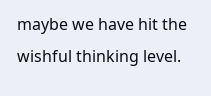maybe we have hit the wishful thinking level.